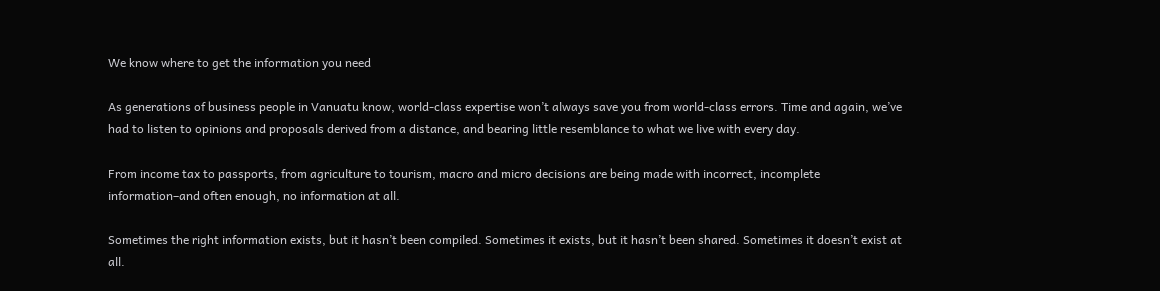We know where to get the information you need

As generations of business people in Vanuatu know, world-class expertise won’t always save you from world-class errors. Time and again, we’ve had to listen to opinions and proposals derived from a distance, and bearing little resemblance to what we live with every day.

From income tax to passports, from agriculture to tourism, macro and micro decisions are being made with incorrect, incomplete information–and often enough, no information at all.

Sometimes the right information exists, but it hasn’t been compiled. Sometimes it exists, but it hasn’t been shared. Sometimes it doesn’t exist at all.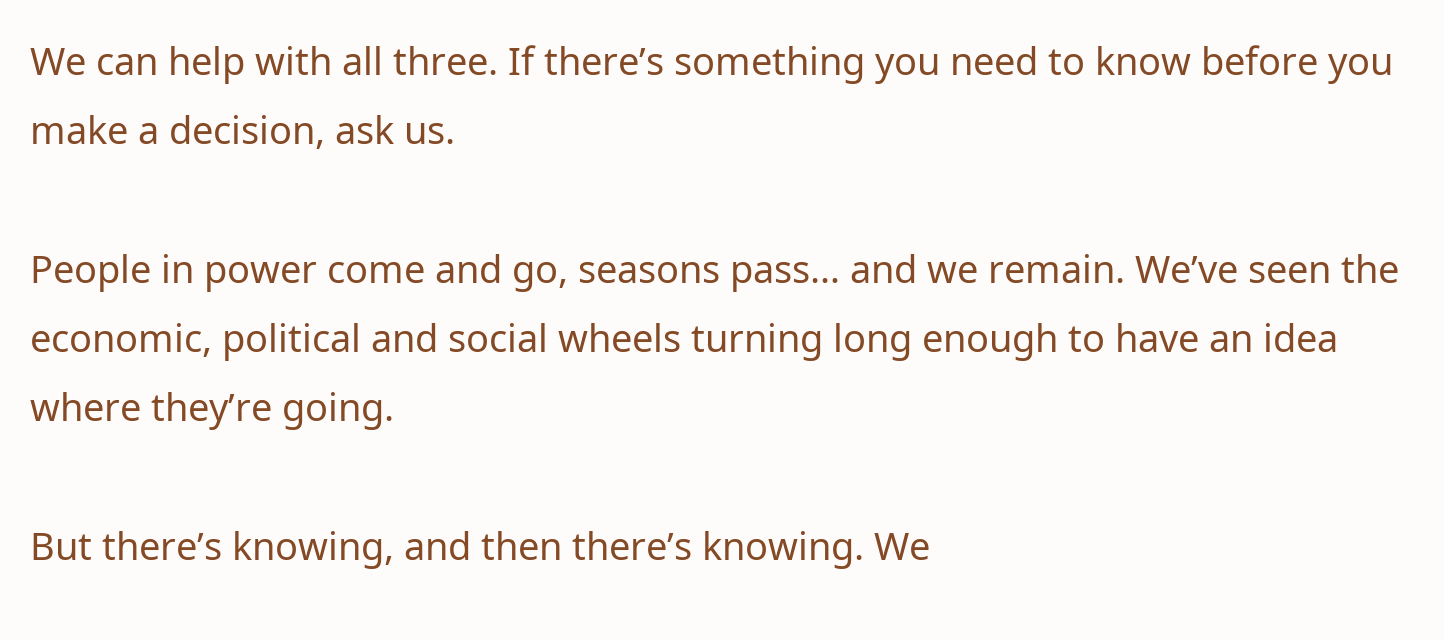We can help with all three. If there’s something you need to know before you make a decision, ask us.

People in power come and go, seasons pass… and we remain. We’ve seen the economic, political and social wheels turning long enough to have an idea where they’re going.

But there’s knowing, and then there’s knowing. We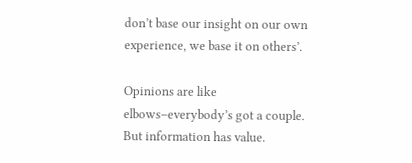don’t base our insight on our own experience, we base it on others’.

Opinions are like elbows–everybody’s got a couple. But information has value.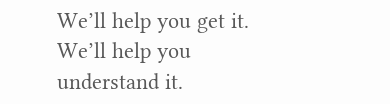We’ll help you get it. We’ll help you understand it.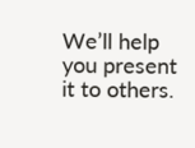We’ll help you present it to others.